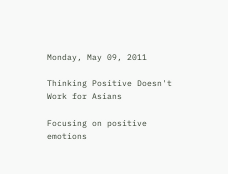Monday, May 09, 2011

Thinking Positive Doesn't Work for Asians

Focusing on positive emotions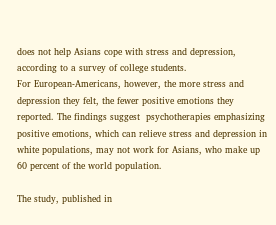does not help Asians cope with stress and depression, according to a survey of college students.
For European-Americans, however, the more stress and depression they felt, the fewer positive emotions they reported. The findings suggest  psychotherapies emphasizing positive emotions, which can relieve stress and depression in white populations, may not work for Asians, who make up 60 percent of the world population.

The study, published in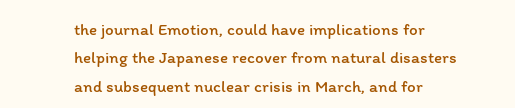the journal Emotion, could have implications for helping the Japanese recover from natural disasters and subsequent nuclear crisis in March, and for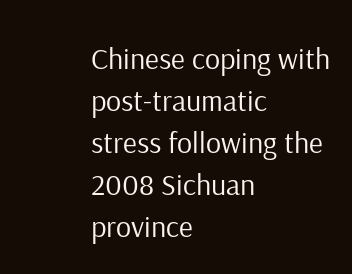Chinese coping with post-traumatic stress following the 2008 Sichuan province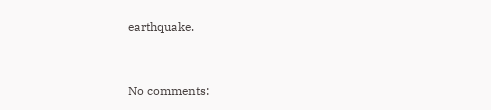earthquake.


No comments: